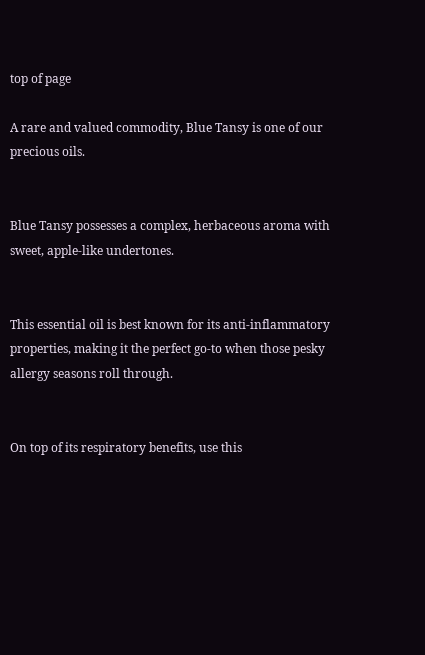top of page

A rare and valued commodity, Blue Tansy is one of our precious oils.


Blue Tansy possesses a complex, herbaceous aroma with sweet, apple-like undertones.


This essential oil is best known for its anti-inflammatory properties, making it the perfect go-to when those pesky allergy seasons roll through.


On top of its respiratory benefits, use this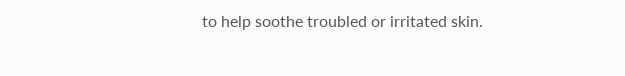to help soothe troubled or irritated skin.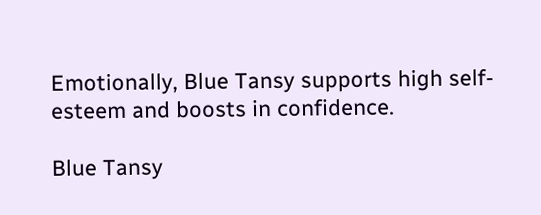Emotionally, Blue Tansy supports high self-esteem and boosts in confidence.

Blue Tansy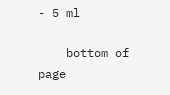- 5 ml

    bottom of page